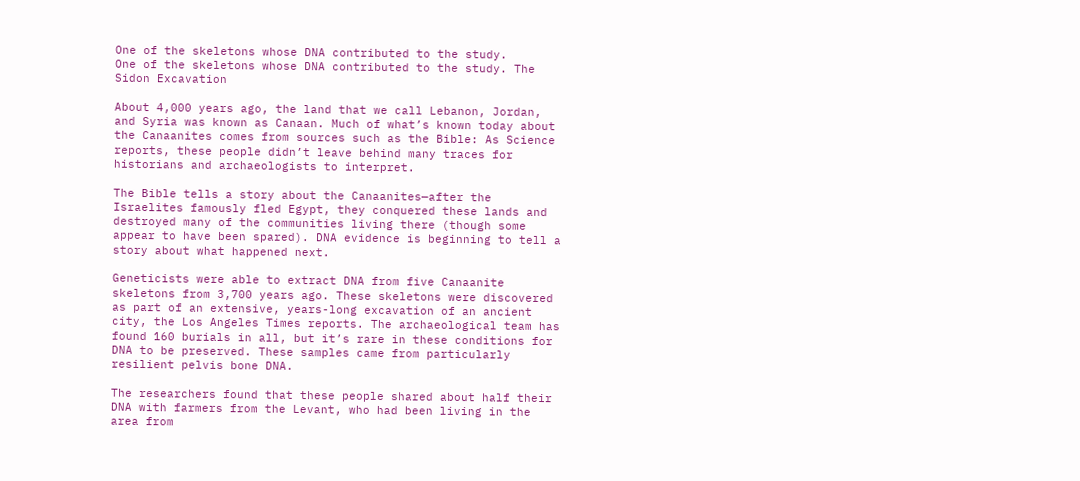One of the skeletons whose DNA contributed to the study.
One of the skeletons whose DNA contributed to the study. The Sidon Excavation

About 4,000 years ago, the land that we call Lebanon, Jordan, and Syria was known as Canaan. Much of what’s known today about the Canaanites comes from sources such as the Bible: As Science reports, these people didn’t leave behind many traces for historians and archaeologists to interpret.

The Bible tells a story about the Canaanites—after the Israelites famously fled Egypt, they conquered these lands and destroyed many of the communities living there (though some appear to have been spared). DNA evidence is beginning to tell a story about what happened next.

Geneticists were able to extract DNA from five Canaanite skeletons from 3,700 years ago. These skeletons were discovered as part of an extensive, years-long excavation of an ancient city, the Los Angeles Times reports. The archaeological team has found 160 burials in all, but it’s rare in these conditions for DNA to be preserved. These samples came from particularly resilient pelvis bone DNA.

The researchers found that these people shared about half their DNA with farmers from the Levant, who had been living in the area from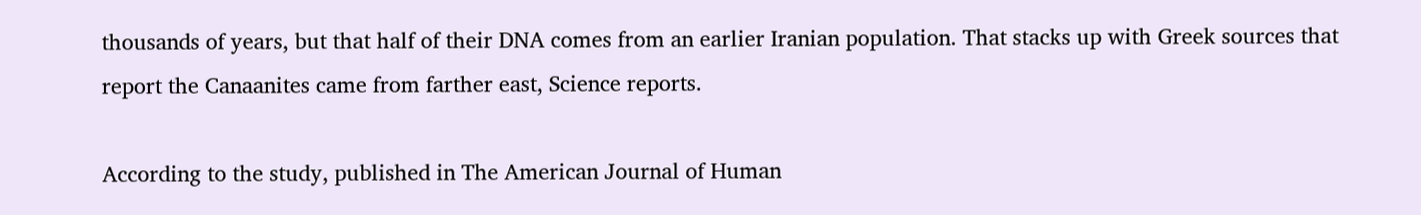thousands of years, but that half of their DNA comes from an earlier Iranian population. That stacks up with Greek sources that report the Canaanites came from farther east, Science reports.

According to the study, published in The American Journal of Human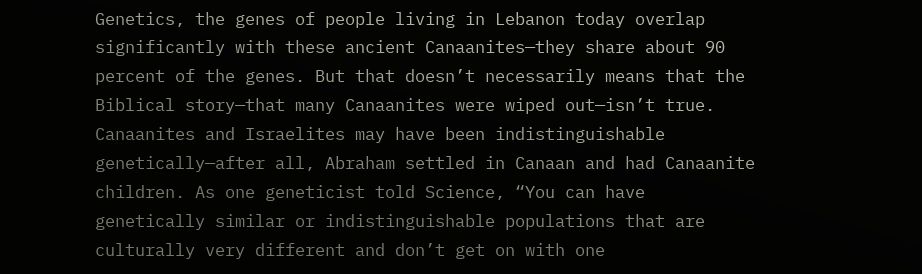Genetics, the genes of people living in Lebanon today overlap significantly with these ancient Canaanites—they share about 90 percent of the genes. But that doesn’t necessarily means that the Biblical story—that many Canaanites were wiped out—isn’t true. Canaanites and Israelites may have been indistinguishable genetically—after all, Abraham settled in Canaan and had Canaanite children. As one geneticist told Science, “You can have genetically similar or indistinguishable populations that are culturally very different and don’t get on with one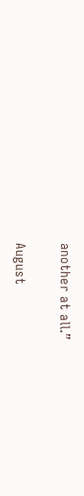another at all.”

August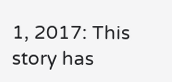1, 2017: This story has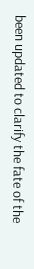been updated to clarify the fate of the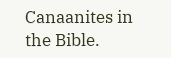Canaanites in the Bible.